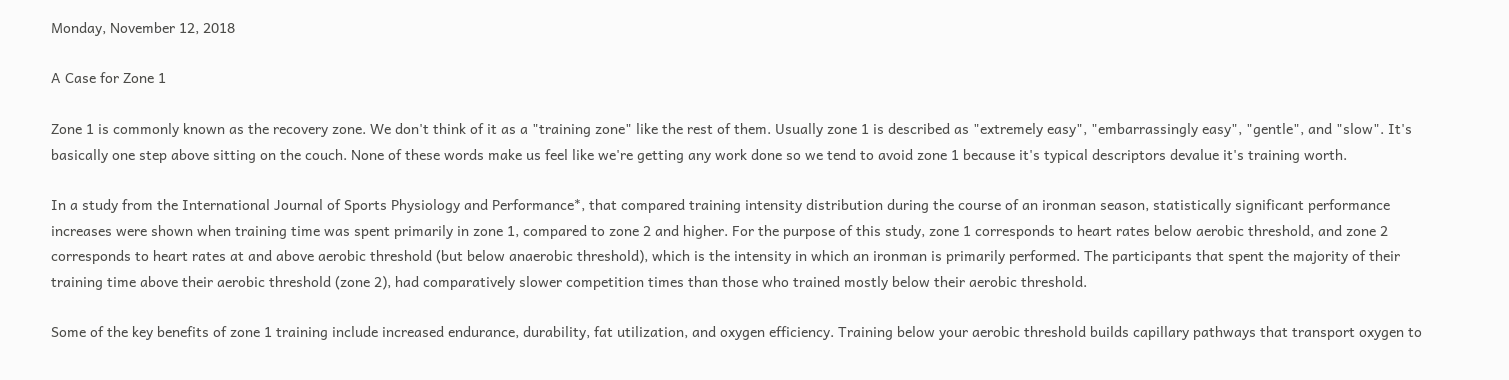Monday, November 12, 2018

A Case for Zone 1

Zone 1 is commonly known as the recovery zone. We don't think of it as a "training zone" like the rest of them. Usually zone 1 is described as "extremely easy", "embarrassingly easy", "gentle", and "slow". It's basically one step above sitting on the couch. None of these words make us feel like we're getting any work done so we tend to avoid zone 1 because it's typical descriptors devalue it's training worth.

In a study from the International Journal of Sports Physiology and Performance*, that compared training intensity distribution during the course of an ironman season, statistically significant performance increases were shown when training time was spent primarily in zone 1, compared to zone 2 and higher. For the purpose of this study, zone 1 corresponds to heart rates below aerobic threshold, and zone 2 corresponds to heart rates at and above aerobic threshold (but below anaerobic threshold), which is the intensity in which an ironman is primarily performed. The participants that spent the majority of their training time above their aerobic threshold (zone 2), had comparatively slower competition times than those who trained mostly below their aerobic threshold.

Some of the key benefits of zone 1 training include increased endurance, durability, fat utilization, and oxygen efficiency. Training below your aerobic threshold builds capillary pathways that transport oxygen to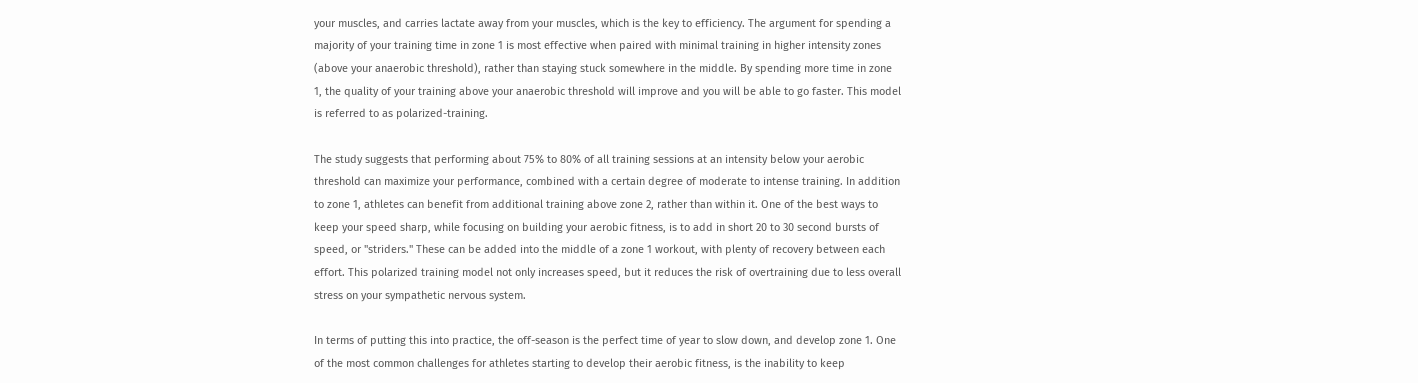your muscles, and carries lactate away from your muscles, which is the key to efficiency. The argument for spending a majority of your training time in zone 1 is most effective when paired with minimal training in higher intensity zones (above your anaerobic threshold), rather than staying stuck somewhere in the middle. By spending more time in zone 1, the quality of your training above your anaerobic threshold will improve and you will be able to go faster. This model is referred to as polarized-training.

The study suggests that performing about 75% to 80% of all training sessions at an intensity below your aerobic threshold can maximize your performance, combined with a certain degree of moderate to intense training. In addition to zone 1, athletes can benefit from additional training above zone 2, rather than within it. One of the best ways to keep your speed sharp, while focusing on building your aerobic fitness, is to add in short 20 to 30 second bursts of speed, or "striders." These can be added into the middle of a zone 1 workout, with plenty of recovery between each effort. This polarized training model not only increases speed, but it reduces the risk of overtraining due to less overall stress on your sympathetic nervous system.

In terms of putting this into practice, the off-season is the perfect time of year to slow down, and develop zone 1. One of the most common challenges for athletes starting to develop their aerobic fitness, is the inability to keep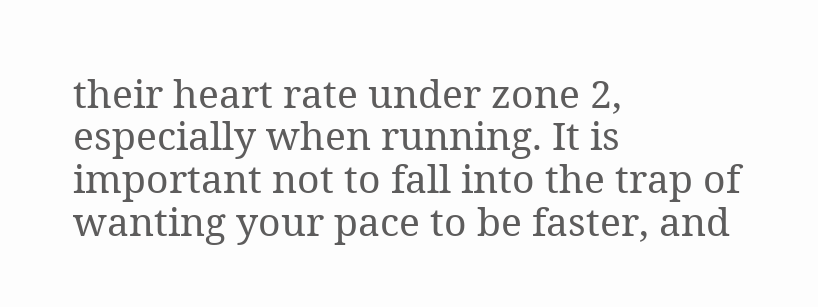their heart rate under zone 2, especially when running. It is important not to fall into the trap of wanting your pace to be faster, and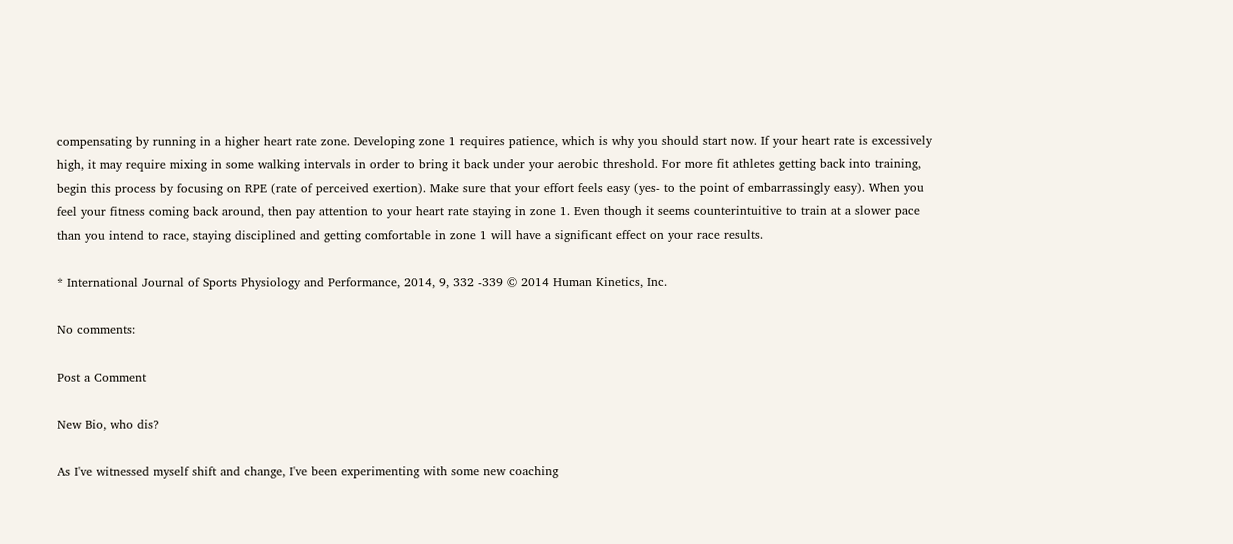compensating by running in a higher heart rate zone. Developing zone 1 requires patience, which is why you should start now. If your heart rate is excessively high, it may require mixing in some walking intervals in order to bring it back under your aerobic threshold. For more fit athletes getting back into training, begin this process by focusing on RPE (rate of perceived exertion). Make sure that your effort feels easy (yes- to the point of embarrassingly easy). When you feel your fitness coming back around, then pay attention to your heart rate staying in zone 1. Even though it seems counterintuitive to train at a slower pace than you intend to race, staying disciplined and getting comfortable in zone 1 will have a significant effect on your race results.

* International Journal of Sports Physiology and Performance, 2014, 9, 332 -339 © 2014 Human Kinetics, Inc.

No comments:

Post a Comment

New Bio, who dis?

As I've witnessed myself shift and change, I've been experimenting with some new coaching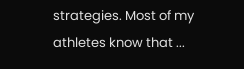strategies. Most of my athletes know that ...